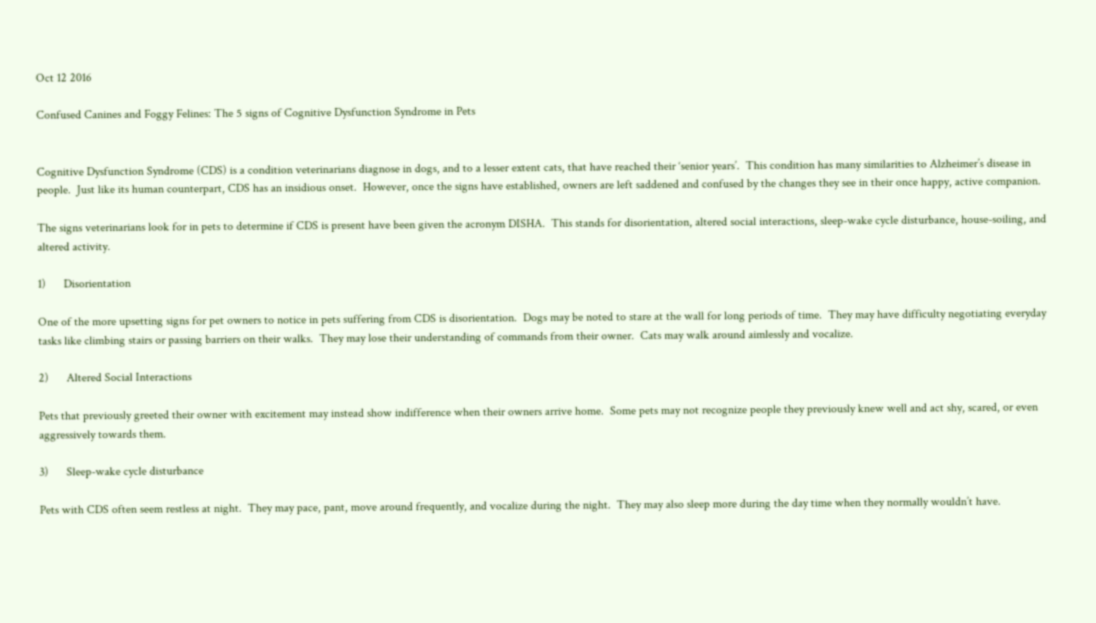Oct 12 2016

Confused Canines and Foggy Felines: The 5 signs of Cognitive Dysfunction Syndrome in Pets


Cognitive Dysfunction Syndrome (CDS) is a condition veterinarians diagnose in dogs, and to a lesser extent cats, that have reached their ‘senior years’.  This condition has many similarities to Alzheimer’s disease in people.  Just like its human counterpart, CDS has an insidious onset.  However, once the signs have established, owners are left saddened and confused by the changes they see in their once happy, active companion.

The signs veterinarians look for in pets to determine if CDS is present have been given the acronym DISHA.  This stands for disorientation, altered social interactions, sleep-wake cycle disturbance, house-soiling, and altered activity.

1)      Disorientation

One of the more upsetting signs for pet owners to notice in pets suffering from CDS is disorientation.  Dogs may be noted to stare at the wall for long periods of time.  They may have difficulty negotiating everyday tasks like climbing stairs or passing barriers on their walks.  They may lose their understanding of commands from their owner.  Cats may walk around aimlessly and vocalize.

2)      Altered Social Interactions

Pets that previously greeted their owner with excitement may instead show indifference when their owners arrive home.  Some pets may not recognize people they previously knew well and act shy, scared, or even aggressively towards them.

3)      Sleep-wake cycle disturbance

Pets with CDS often seem restless at night.  They may pace, pant, move around frequently, and vocalize during the night.  They may also sleep more during the day time when they normally wouldn’t have.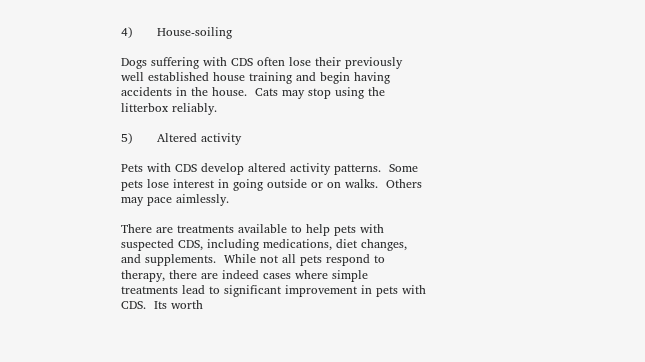4)      House-soiling

Dogs suffering with CDS often lose their previously well established house training and begin having accidents in the house.  Cats may stop using the litterbox reliably.

5)      Altered activity

Pets with CDS develop altered activity patterns.  Some pets lose interest in going outside or on walks.  Others may pace aimlessly.

There are treatments available to help pets with suspected CDS, including medications, diet changes, and supplements.  While not all pets respond to therapy, there are indeed cases where simple treatments lead to significant improvement in pets with CDS.  Its worth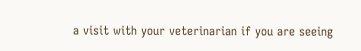a visit with your veterinarian if you are seeing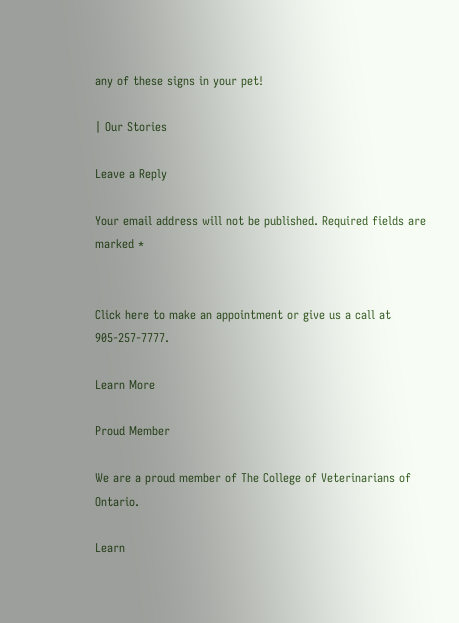any of these signs in your pet!

| Our Stories

Leave a Reply

Your email address will not be published. Required fields are marked *


Click here to make an appointment or give us a call at 905-257-7777.

Learn More

Proud Member

We are a proud member of The College of Veterinarians of Ontario.

Learn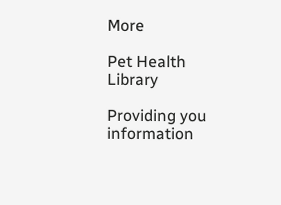More

Pet Health Library

Providing you information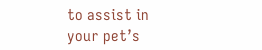to assist in your pet’s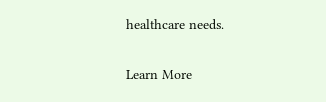healthcare needs.

Learn More